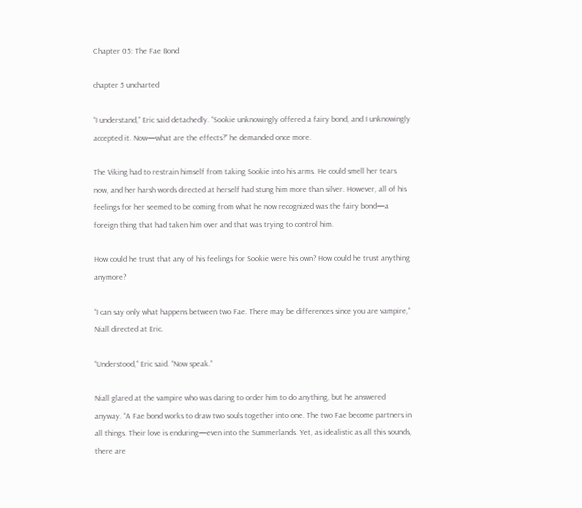Chapter 05: The Fae Bond

chapter 5 uncharted

“I understand,” Eric said detachedly. “Sookie unknowingly offered a fairy bond, and I unknowingly accepted it. Now—what are the effects?” he demanded once more.

The Viking had to restrain himself from taking Sookie into his arms. He could smell her tears now, and her harsh words directed at herself had stung him more than silver. However, all of his feelings for her seemed to be coming from what he now recognized was the fairy bond—a foreign thing that had taken him over and that was trying to control him.

How could he trust that any of his feelings for Sookie were his own? How could he trust anything anymore?

“I can say only what happens between two Fae. There may be differences since you are vampire,” Niall directed at Eric.

“Understood,” Eric said. “Now speak.”

Niall glared at the vampire who was daring to order him to do anything, but he answered anyway. “A Fae bond works to draw two souls together into one. The two Fae become partners in all things. Their love is enduring—even into the Summerlands. Yet, as idealistic as all this sounds, there are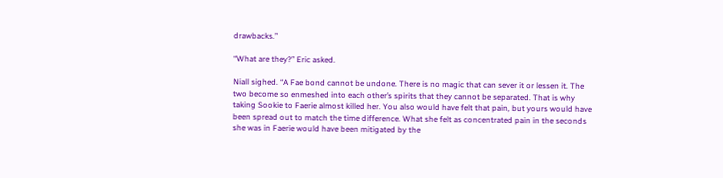drawbacks.”

“What are they?” Eric asked.

Niall sighed. “A Fae bond cannot be undone. There is no magic that can sever it or lessen it. The two become so enmeshed into each other’s spirits that they cannot be separated. That is why taking Sookie to Faerie almost killed her. You also would have felt that pain, but yours would have been spread out to match the time difference. What she felt as concentrated pain in the seconds she was in Faerie would have been mitigated by the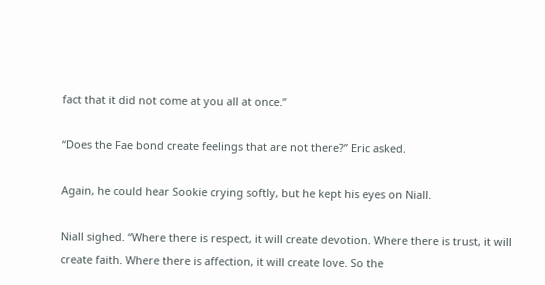fact that it did not come at you all at once.”

“Does the Fae bond create feelings that are not there?” Eric asked.

Again, he could hear Sookie crying softly, but he kept his eyes on Niall.

Niall sighed. “Where there is respect, it will create devotion. Where there is trust, it will create faith. Where there is affection, it will create love. So the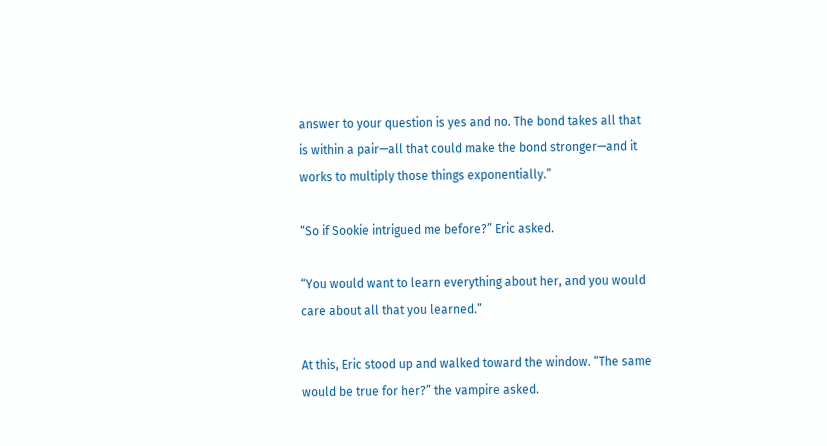answer to your question is yes and no. The bond takes all that is within a pair—all that could make the bond stronger—and it works to multiply those things exponentially.”

“So if Sookie intrigued me before?” Eric asked.

“You would want to learn everything about her, and you would care about all that you learned.”

At this, Eric stood up and walked toward the window. “The same would be true for her?” the vampire asked.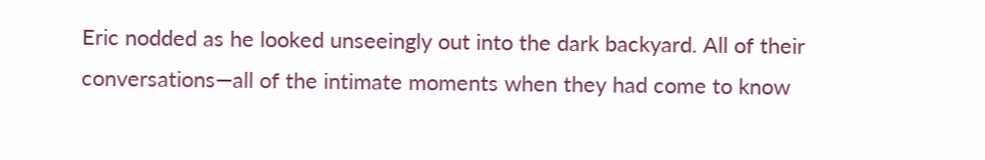Eric nodded as he looked unseeingly out into the dark backyard. All of their conversations—all of the intimate moments when they had come to know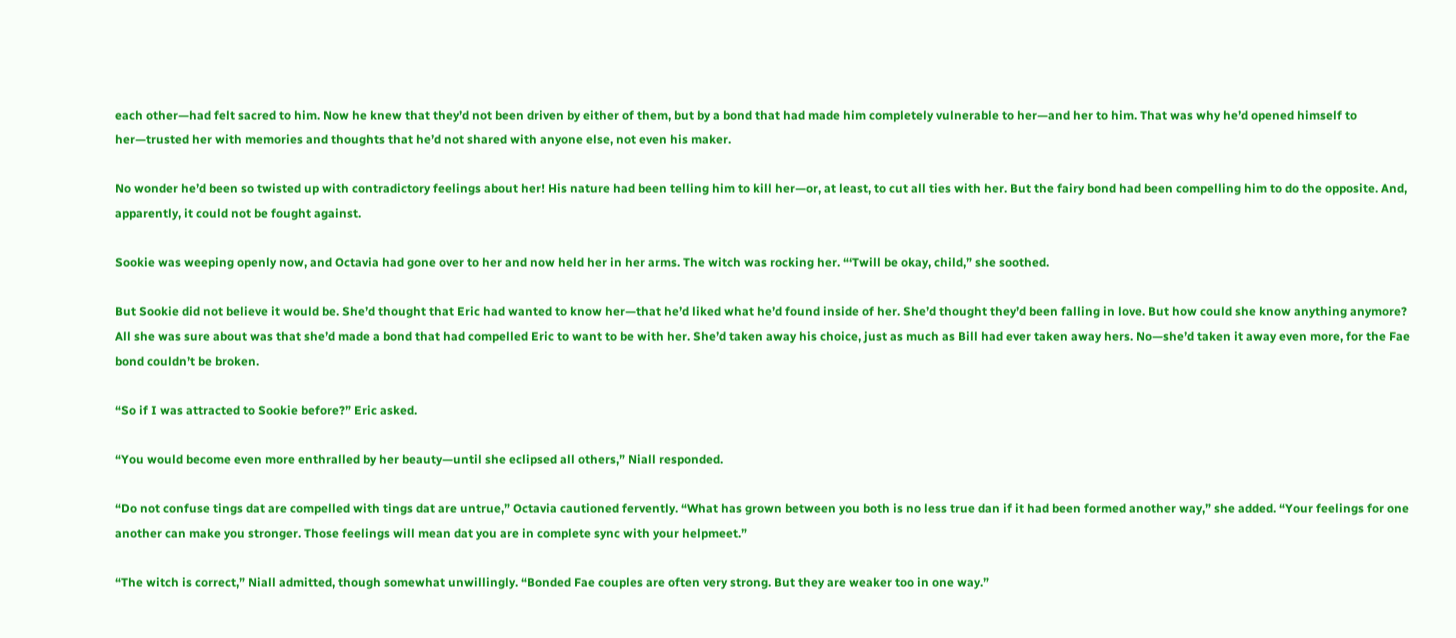each other—had felt sacred to him. Now he knew that they’d not been driven by either of them, but by a bond that had made him completely vulnerable to her—and her to him. That was why he’d opened himself to her—trusted her with memories and thoughts that he’d not shared with anyone else, not even his maker.

No wonder he’d been so twisted up with contradictory feelings about her! His nature had been telling him to kill her—or, at least, to cut all ties with her. But the fairy bond had been compelling him to do the opposite. And, apparently, it could not be fought against.

Sookie was weeping openly now, and Octavia had gone over to her and now held her in her arms. The witch was rocking her. “‘Twill be okay, child,” she soothed.

But Sookie did not believe it would be. She’d thought that Eric had wanted to know her—that he’d liked what he’d found inside of her. She’d thought they’d been falling in love. But how could she know anything anymore? All she was sure about was that she’d made a bond that had compelled Eric to want to be with her. She’d taken away his choice, just as much as Bill had ever taken away hers. No—she’d taken it away even more, for the Fae bond couldn’t be broken.

“So if I was attracted to Sookie before?” Eric asked.

“You would become even more enthralled by her beauty—until she eclipsed all others,” Niall responded.

“Do not confuse tings dat are compelled with tings dat are untrue,” Octavia cautioned fervently. “What has grown between you both is no less true dan if it had been formed another way,” she added. “Your feelings for one another can make you stronger. Those feelings will mean dat you are in complete sync with your helpmeet.”

“The witch is correct,” Niall admitted, though somewhat unwillingly. “Bonded Fae couples are often very strong. But they are weaker too in one way.”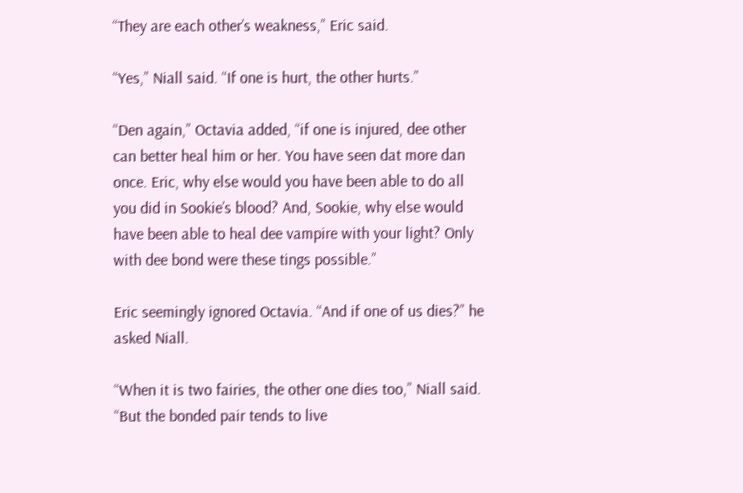“They are each other’s weakness,” Eric said.

“Yes,” Niall said. “If one is hurt, the other hurts.”

“Den again,” Octavia added, “if one is injured, dee other can better heal him or her. You have seen dat more dan once. Eric, why else would you have been able to do all you did in Sookie’s blood? And, Sookie, why else would have been able to heal dee vampire with your light? Only with dee bond were these tings possible.”

Eric seemingly ignored Octavia. “And if one of us dies?” he asked Niall.

“When it is two fairies, the other one dies too,” Niall said. “But the bonded pair tends to live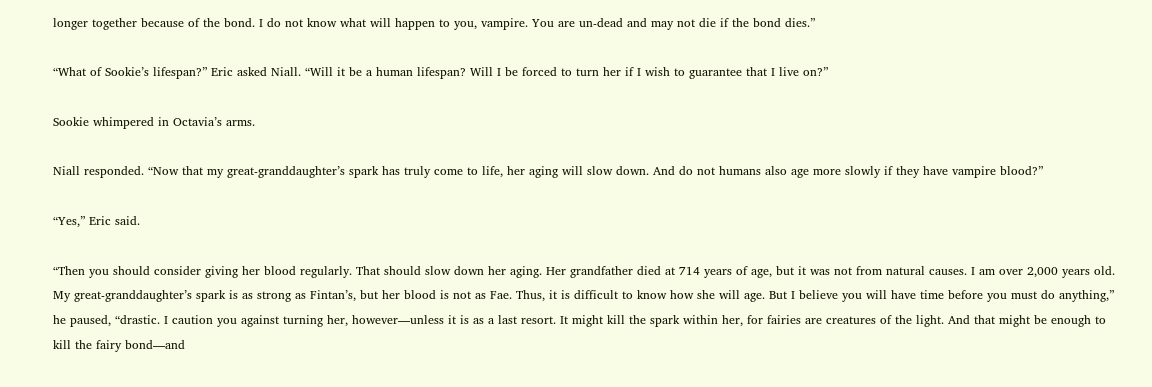longer together because of the bond. I do not know what will happen to you, vampire. You are un-dead and may not die if the bond dies.”

“What of Sookie’s lifespan?” Eric asked Niall. “Will it be a human lifespan? Will I be forced to turn her if I wish to guarantee that I live on?”

Sookie whimpered in Octavia’s arms.

Niall responded. “Now that my great-granddaughter’s spark has truly come to life, her aging will slow down. And do not humans also age more slowly if they have vampire blood?”

“Yes,” Eric said.

“Then you should consider giving her blood regularly. That should slow down her aging. Her grandfather died at 714 years of age, but it was not from natural causes. I am over 2,000 years old. My great-granddaughter’s spark is as strong as Fintan’s, but her blood is not as Fae. Thus, it is difficult to know how she will age. But I believe you will have time before you must do anything,” he paused, “drastic. I caution you against turning her, however—unless it is as a last resort. It might kill the spark within her, for fairies are creatures of the light. And that might be enough to kill the fairy bond—and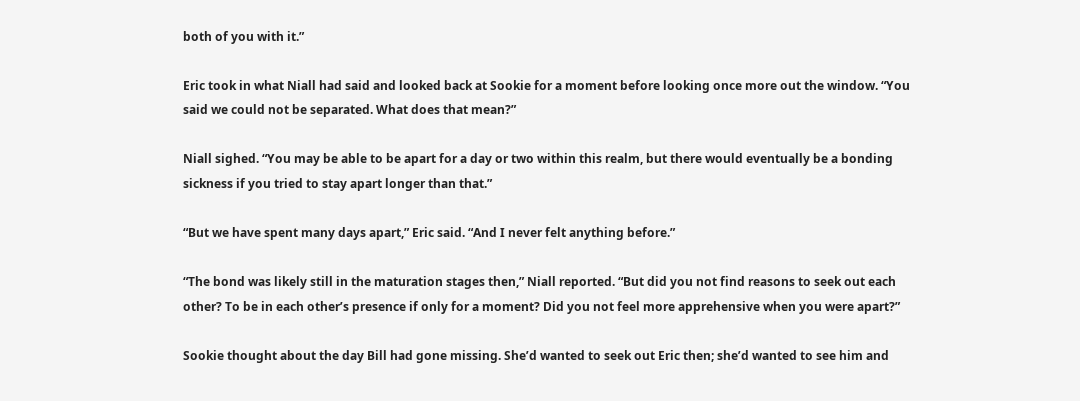both of you with it.”

Eric took in what Niall had said and looked back at Sookie for a moment before looking once more out the window. “You said we could not be separated. What does that mean?”

Niall sighed. “You may be able to be apart for a day or two within this realm, but there would eventually be a bonding sickness if you tried to stay apart longer than that.”

“But we have spent many days apart,” Eric said. “And I never felt anything before.”

“The bond was likely still in the maturation stages then,” Niall reported. “But did you not find reasons to seek out each other? To be in each other’s presence if only for a moment? Did you not feel more apprehensive when you were apart?”

Sookie thought about the day Bill had gone missing. She’d wanted to seek out Eric then; she’d wanted to see him and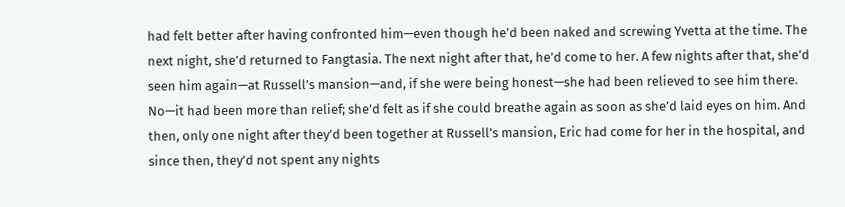had felt better after having confronted him—even though he’d been naked and screwing Yvetta at the time. The next night, she’d returned to Fangtasia. The next night after that, he’d come to her. A few nights after that, she’d seen him again—at Russell’s mansion—and, if she were being honest—she had been relieved to see him there. No—it had been more than relief; she’d felt as if she could breathe again as soon as she’d laid eyes on him. And then, only one night after they’d been together at Russell’s mansion, Eric had come for her in the hospital, and since then, they’d not spent any nights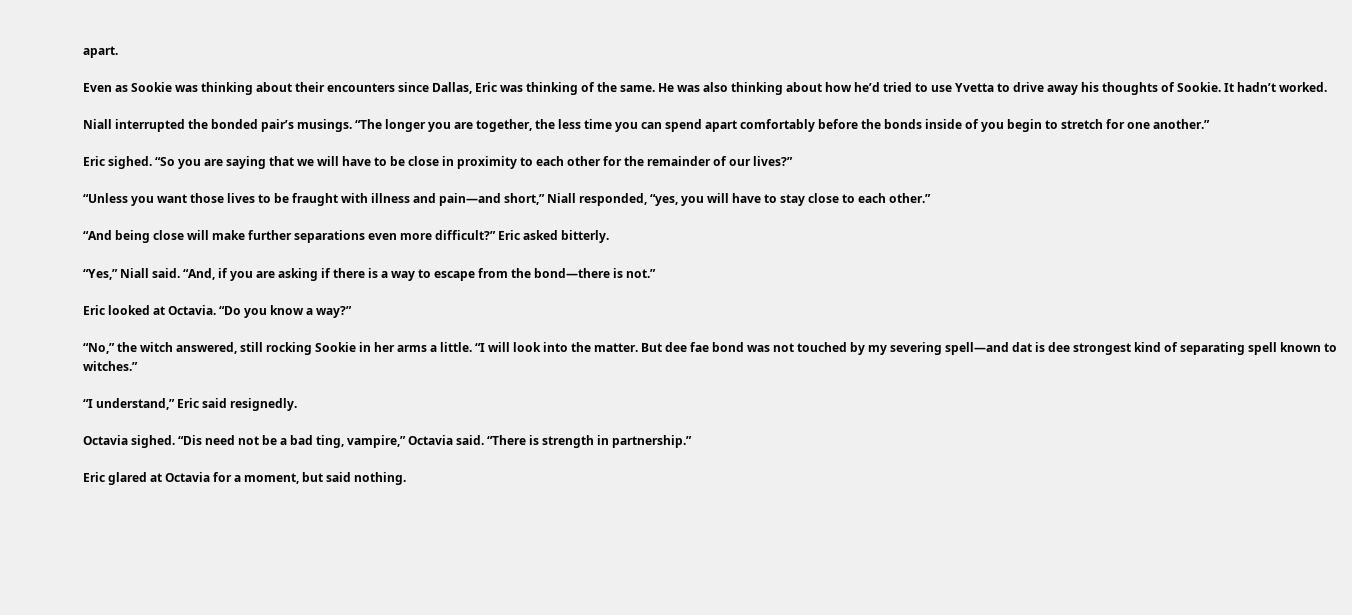apart.

Even as Sookie was thinking about their encounters since Dallas, Eric was thinking of the same. He was also thinking about how he’d tried to use Yvetta to drive away his thoughts of Sookie. It hadn’t worked.

Niall interrupted the bonded pair’s musings. “The longer you are together, the less time you can spend apart comfortably before the bonds inside of you begin to stretch for one another.”

Eric sighed. “So you are saying that we will have to be close in proximity to each other for the remainder of our lives?”

“Unless you want those lives to be fraught with illness and pain—and short,” Niall responded, “yes, you will have to stay close to each other.”

“And being close will make further separations even more difficult?” Eric asked bitterly.

“Yes,” Niall said. “And, if you are asking if there is a way to escape from the bond—there is not.”

Eric looked at Octavia. “Do you know a way?”

“No,” the witch answered, still rocking Sookie in her arms a little. “I will look into the matter. But dee fae bond was not touched by my severing spell—and dat is dee strongest kind of separating spell known to witches.”

“I understand,” Eric said resignedly.

Octavia sighed. “Dis need not be a bad ting, vampire,” Octavia said. “There is strength in partnership.”

Eric glared at Octavia for a moment, but said nothing.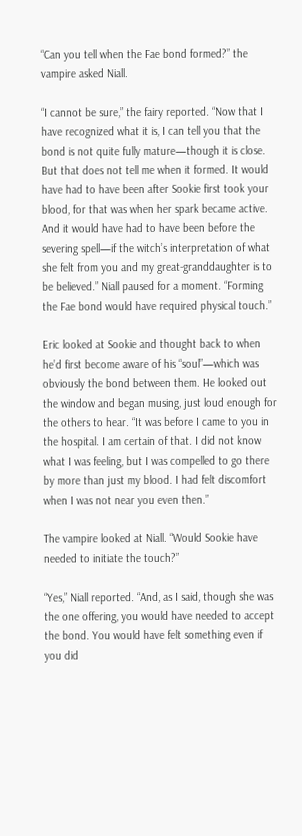“Can you tell when the Fae bond formed?” the vampire asked Niall.

“I cannot be sure,” the fairy reported. “Now that I have recognized what it is, I can tell you that the bond is not quite fully mature—though it is close. But that does not tell me when it formed. It would have had to have been after Sookie first took your blood, for that was when her spark became active. And it would have had to have been before the severing spell—if the witch’s interpretation of what she felt from you and my great-granddaughter is to be believed.” Niall paused for a moment. “Forming the Fae bond would have required physical touch.”

Eric looked at Sookie and thought back to when he’d first become aware of his “soul”—which was obviously the bond between them. He looked out the window and began musing, just loud enough for the others to hear. “It was before I came to you in the hospital. I am certain of that. I did not know what I was feeling, but I was compelled to go there by more than just my blood. I had felt discomfort when I was not near you even then.”

The vampire looked at Niall. “Would Sookie have needed to initiate the touch?”

“Yes,” Niall reported. “And, as I said, though she was the one offering, you would have needed to accept the bond. You would have felt something even if you did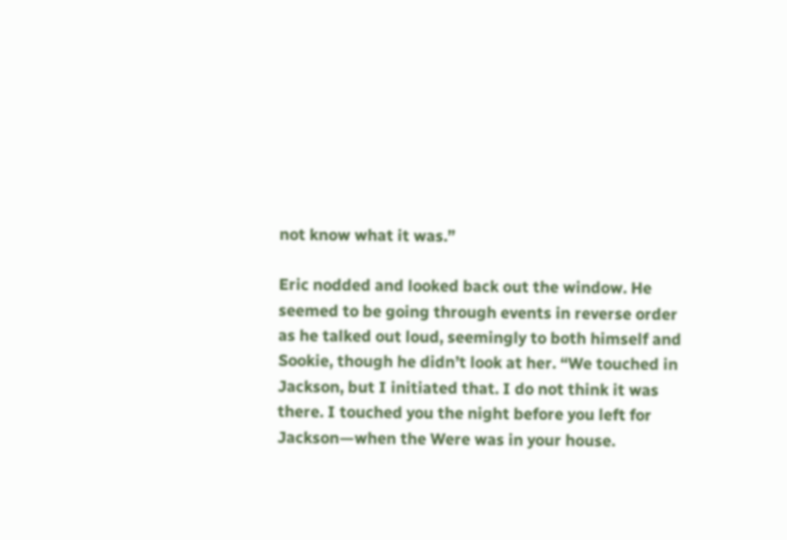not know what it was.”

Eric nodded and looked back out the window. He seemed to be going through events in reverse order as he talked out loud, seemingly to both himself and Sookie, though he didn’t look at her. “We touched in Jackson, but I initiated that. I do not think it was there. I touched you the night before you left for Jackson—when the Were was in your house.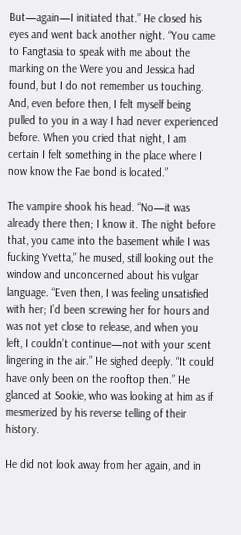But—again—I initiated that.” He closed his eyes and went back another night. “You came to Fangtasia to speak with me about the marking on the Were you and Jessica had found, but I do not remember us touching. And, even before then, I felt myself being pulled to you in a way I had never experienced before. When you cried that night, I am certain I felt something in the place where I now know the Fae bond is located.”

The vampire shook his head. “No—it was already there then; I know it. The night before that, you came into the basement while I was fucking Yvetta,” he mused, still looking out the window and unconcerned about his vulgar language. “Even then, I was feeling unsatisfied with her; I’d been screwing her for hours and was not yet close to release, and when you left, I couldn’t continue—not with your scent lingering in the air.” He sighed deeply. “It could have only been on the rooftop then.” He glanced at Sookie, who was looking at him as if mesmerized by his reverse telling of their history.

He did not look away from her again, and in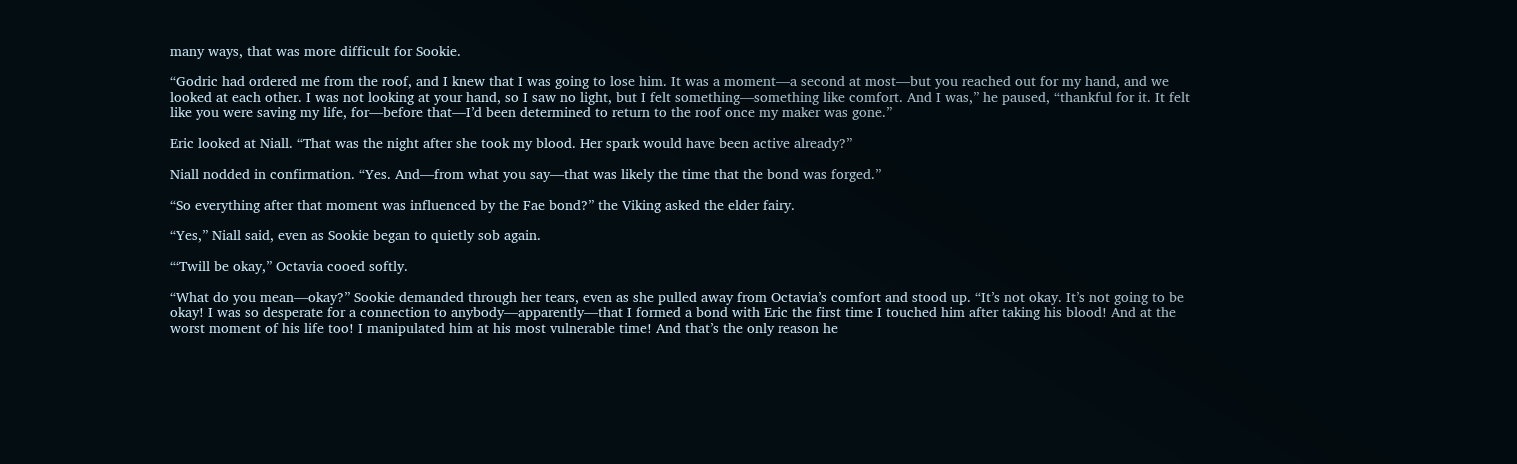many ways, that was more difficult for Sookie.

“Godric had ordered me from the roof, and I knew that I was going to lose him. It was a moment—a second at most—but you reached out for my hand, and we looked at each other. I was not looking at your hand, so I saw no light, but I felt something—something like comfort. And I was,” he paused, “thankful for it. It felt like you were saving my life, for—before that—I’d been determined to return to the roof once my maker was gone.”

Eric looked at Niall. “That was the night after she took my blood. Her spark would have been active already?”

Niall nodded in confirmation. “Yes. And—from what you say—that was likely the time that the bond was forged.”

“So everything after that moment was influenced by the Fae bond?” the Viking asked the elder fairy.

“Yes,” Niall said, even as Sookie began to quietly sob again.

“‘Twill be okay,” Octavia cooed softly.

“What do you mean—okay?” Sookie demanded through her tears, even as she pulled away from Octavia’s comfort and stood up. “It’s not okay. It’s not going to be okay! I was so desperate for a connection to anybody—apparently—that I formed a bond with Eric the first time I touched him after taking his blood! And at the worst moment of his life too! I manipulated him at his most vulnerable time! And that’s the only reason he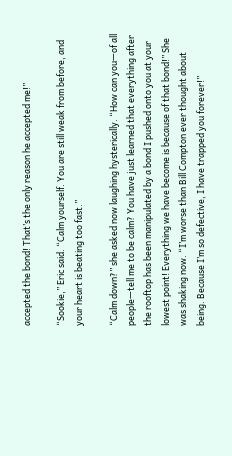accepted the bond! That’s the only reason he accepted me!”

“Sookie,” Eric said. “Calm yourself. You are still weak from before, and your heart is beating too fast.”

“Calm down?” she asked now laughing hysterically. “How can you—of all people—tell me to be calm? You have just learned that everything after the rooftop has been manipulated by a bond I pushed onto you at your lowest point! Everything we have become is because of that bond!” She was shaking now. “I’m worse than Bill Compton ever thought about being. Because I’m so defective, I have trapped you forever!”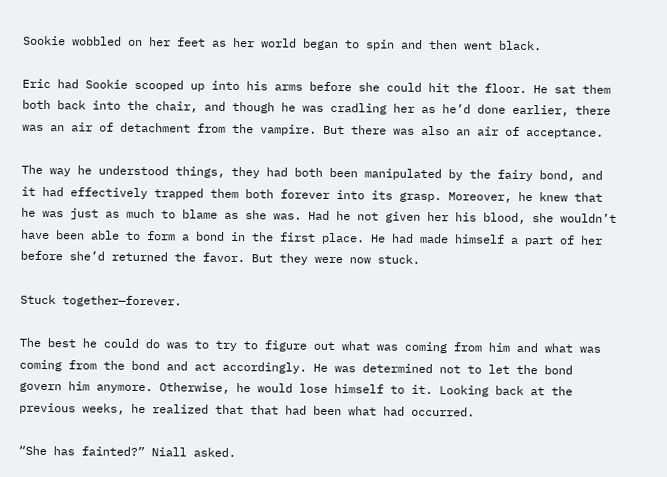Sookie wobbled on her feet as her world began to spin and then went black.

Eric had Sookie scooped up into his arms before she could hit the floor. He sat them both back into the chair, and though he was cradling her as he’d done earlier, there was an air of detachment from the vampire. But there was also an air of acceptance.

The way he understood things, they had both been manipulated by the fairy bond, and it had effectively trapped them both forever into its grasp. Moreover, he knew that he was just as much to blame as she was. Had he not given her his blood, she wouldn’t have been able to form a bond in the first place. He had made himself a part of her before she’d returned the favor. But they were now stuck.

Stuck together—forever.

The best he could do was to try to figure out what was coming from him and what was coming from the bond and act accordingly. He was determined not to let the bond govern him anymore. Otherwise, he would lose himself to it. Looking back at the previous weeks, he realized that that had been what had occurred.

“She has fainted?” Niall asked.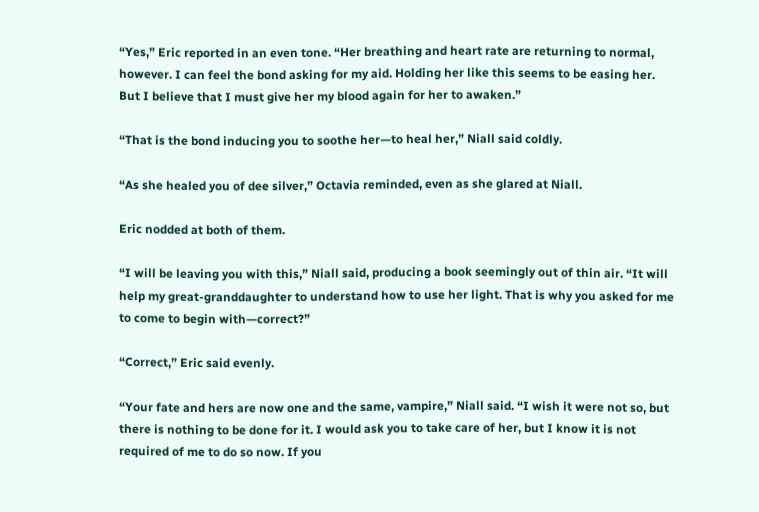“Yes,” Eric reported in an even tone. “Her breathing and heart rate are returning to normal, however. I can feel the bond asking for my aid. Holding her like this seems to be easing her. But I believe that I must give her my blood again for her to awaken.”

“That is the bond inducing you to soothe her—to heal her,” Niall said coldly.

“As she healed you of dee silver,” Octavia reminded, even as she glared at Niall.

Eric nodded at both of them.

“I will be leaving you with this,” Niall said, producing a book seemingly out of thin air. “It will help my great-granddaughter to understand how to use her light. That is why you asked for me to come to begin with—correct?”

“Correct,” Eric said evenly.

“Your fate and hers are now one and the same, vampire,” Niall said. “I wish it were not so, but there is nothing to be done for it. I would ask you to take care of her, but I know it is not required of me to do so now. If you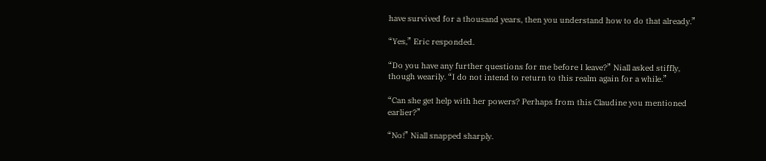have survived for a thousand years, then you understand how to do that already.”

“Yes,” Eric responded.

“Do you have any further questions for me before I leave?” Niall asked stiffly, though wearily. “I do not intend to return to this realm again for a while.”

“Can she get help with her powers? Perhaps from this Claudine you mentioned earlier?”

“No!” Niall snapped sharply.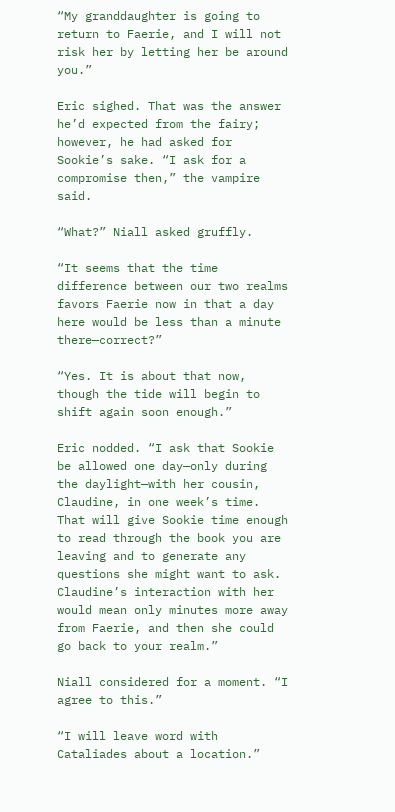“My granddaughter is going to return to Faerie, and I will not risk her by letting her be around you.”

Eric sighed. That was the answer he’d expected from the fairy; however, he had asked for Sookie’s sake. “I ask for a compromise then,” the vampire said.

“What?” Niall asked gruffly.

“It seems that the time difference between our two realms favors Faerie now in that a day here would be less than a minute there—correct?”

“Yes. It is about that now, though the tide will begin to shift again soon enough.”

Eric nodded. “I ask that Sookie be allowed one day—only during the daylight—with her cousin, Claudine, in one week’s time. That will give Sookie time enough to read through the book you are leaving and to generate any questions she might want to ask. Claudine’s interaction with her would mean only minutes more away from Faerie, and then she could go back to your realm.”

Niall considered for a moment. “I agree to this.”

“I will leave word with Cataliades about a location.”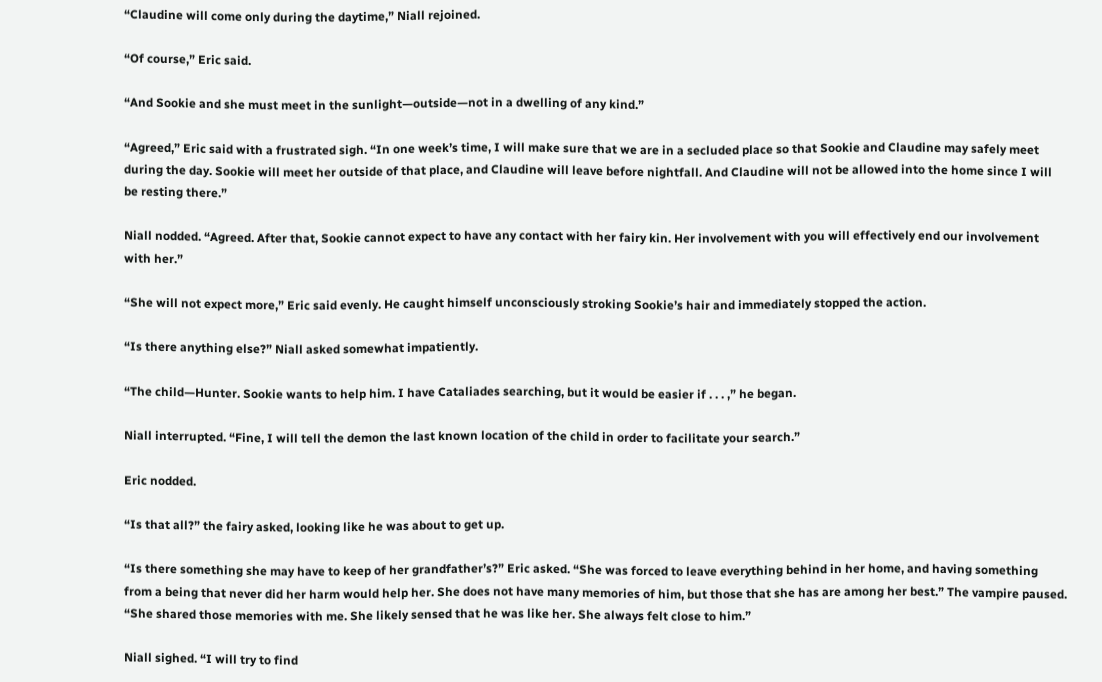“Claudine will come only during the daytime,” Niall rejoined.

“Of course,” Eric said.

“And Sookie and she must meet in the sunlight—outside—not in a dwelling of any kind.”

“Agreed,” Eric said with a frustrated sigh. “In one week’s time, I will make sure that we are in a secluded place so that Sookie and Claudine may safely meet during the day. Sookie will meet her outside of that place, and Claudine will leave before nightfall. And Claudine will not be allowed into the home since I will be resting there.”

Niall nodded. “Agreed. After that, Sookie cannot expect to have any contact with her fairy kin. Her involvement with you will effectively end our involvement with her.”

“She will not expect more,” Eric said evenly. He caught himself unconsciously stroking Sookie’s hair and immediately stopped the action.

“Is there anything else?” Niall asked somewhat impatiently.

“The child—Hunter. Sookie wants to help him. I have Cataliades searching, but it would be easier if . . . ,” he began.

Niall interrupted. “Fine, I will tell the demon the last known location of the child in order to facilitate your search.”

Eric nodded.

“Is that all?” the fairy asked, looking like he was about to get up.

“Is there something she may have to keep of her grandfather’s?” Eric asked. “She was forced to leave everything behind in her home, and having something from a being that never did her harm would help her. She does not have many memories of him, but those that she has are among her best.” The vampire paused. “She shared those memories with me. She likely sensed that he was like her. She always felt close to him.”

Niall sighed. “I will try to find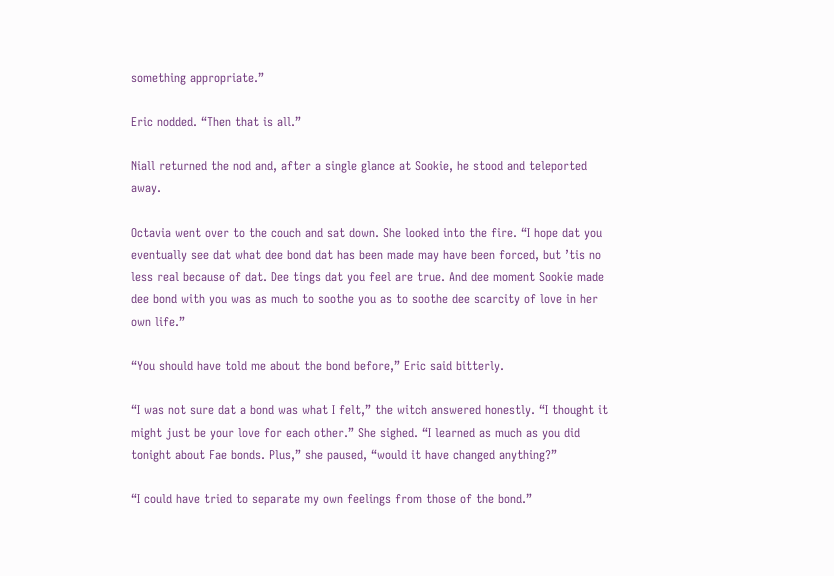something appropriate.”

Eric nodded. “Then that is all.”

Niall returned the nod and, after a single glance at Sookie, he stood and teleported away.

Octavia went over to the couch and sat down. She looked into the fire. “I hope dat you eventually see dat what dee bond dat has been made may have been forced, but ’tis no less real because of dat. Dee tings dat you feel are true. And dee moment Sookie made dee bond with you was as much to soothe you as to soothe dee scarcity of love in her own life.”

“You should have told me about the bond before,” Eric said bitterly.

“I was not sure dat a bond was what I felt,” the witch answered honestly. “I thought it might just be your love for each other.” She sighed. “I learned as much as you did tonight about Fae bonds. Plus,” she paused, “would it have changed anything?”

“I could have tried to separate my own feelings from those of the bond.”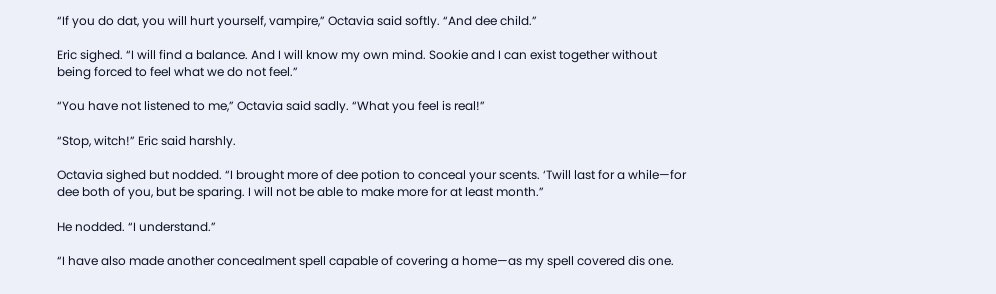“If you do dat, you will hurt yourself, vampire,” Octavia said softly. “And dee child.”

Eric sighed. “I will find a balance. And I will know my own mind. Sookie and I can exist together without being forced to feel what we do not feel.”

“You have not listened to me,” Octavia said sadly. “What you feel is real!”

“Stop, witch!” Eric said harshly.

Octavia sighed but nodded. “I brought more of dee potion to conceal your scents. ‘Twill last for a while—for dee both of you, but be sparing. I will not be able to make more for at least month.”

He nodded. “I understand.”

“I have also made another concealment spell capable of covering a home—as my spell covered dis one.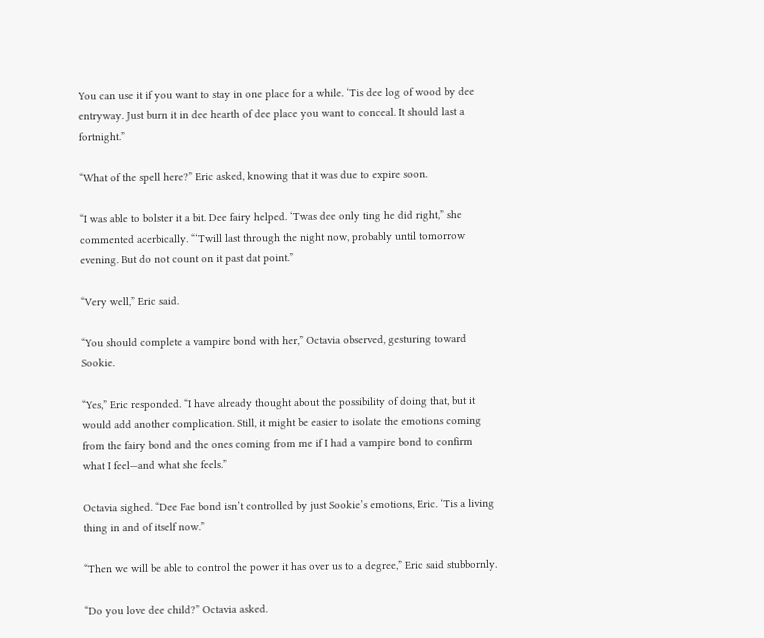You can use it if you want to stay in one place for a while. ‘Tis dee log of wood by dee entryway. Just burn it in dee hearth of dee place you want to conceal. It should last a fortnight.”

“What of the spell here?” Eric asked, knowing that it was due to expire soon.

“I was able to bolster it a bit. Dee fairy helped. ‘Twas dee only ting he did right,” she commented acerbically. “‘Twill last through the night now, probably until tomorrow evening. But do not count on it past dat point.”

“Very well,” Eric said.

“You should complete a vampire bond with her,” Octavia observed, gesturing toward Sookie.

“Yes,” Eric responded. “I have already thought about the possibility of doing that, but it would add another complication. Still, it might be easier to isolate the emotions coming from the fairy bond and the ones coming from me if I had a vampire bond to confirm what I feel—and what she feels.”

Octavia sighed. “Dee Fae bond isn’t controlled by just Sookie’s emotions, Eric. ‘Tis a living thing in and of itself now.”

“Then we will be able to control the power it has over us to a degree,” Eric said stubbornly.

“Do you love dee child?” Octavia asked.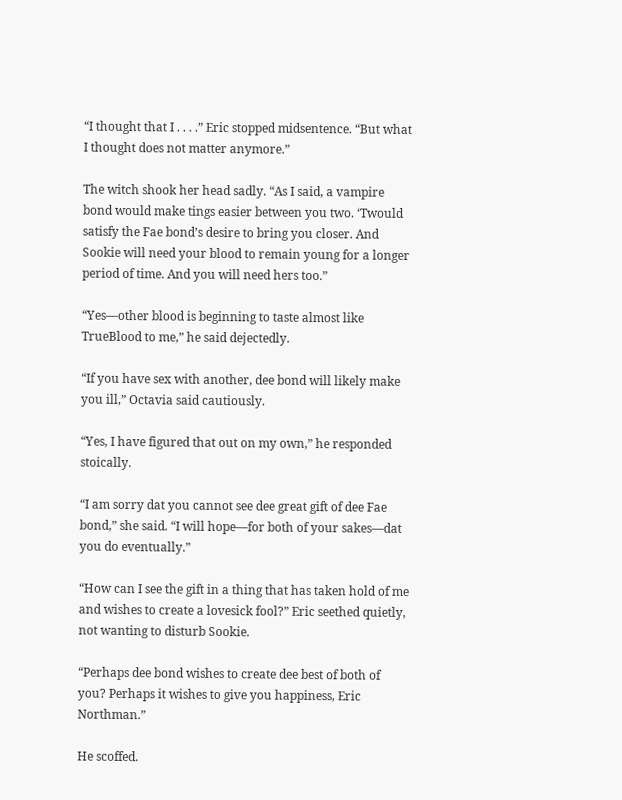“I thought that I . . . .” Eric stopped midsentence. “But what I thought does not matter anymore.”

The witch shook her head sadly. “As I said, a vampire bond would make tings easier between you two. ‘Twould satisfy the Fae bond’s desire to bring you closer. And Sookie will need your blood to remain young for a longer period of time. And you will need hers too.”

“Yes—other blood is beginning to taste almost like TrueBlood to me,” he said dejectedly.

“If you have sex with another, dee bond will likely make you ill,” Octavia said cautiously.

“Yes, I have figured that out on my own,” he responded stoically.

“I am sorry dat you cannot see dee great gift of dee Fae bond,” she said. “I will hope—for both of your sakes—dat you do eventually.”

“How can I see the gift in a thing that has taken hold of me and wishes to create a lovesick fool?” Eric seethed quietly, not wanting to disturb Sookie.

“Perhaps dee bond wishes to create dee best of both of you? Perhaps it wishes to give you happiness, Eric Northman.”

He scoffed.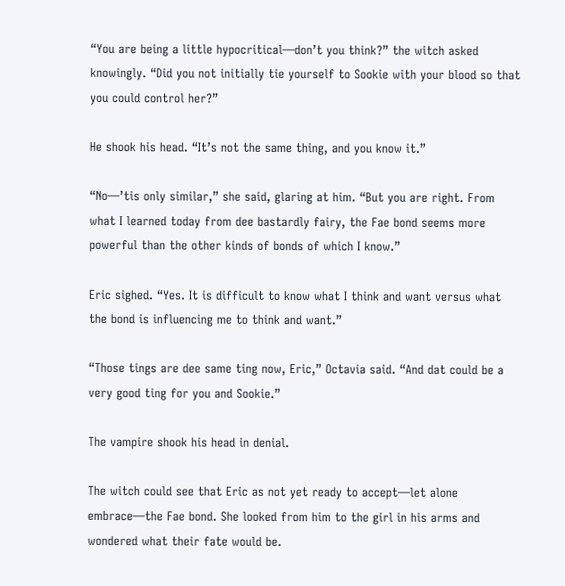“You are being a little hypocritical—don’t you think?” the witch asked knowingly. “Did you not initially tie yourself to Sookie with your blood so that you could control her?”

He shook his head. “It’s not the same thing, and you know it.”

“No—’tis only similar,” she said, glaring at him. “But you are right. From what I learned today from dee bastardly fairy, the Fae bond seems more powerful than the other kinds of bonds of which I know.”

Eric sighed. “Yes. It is difficult to know what I think and want versus what the bond is influencing me to think and want.”

“Those tings are dee same ting now, Eric,” Octavia said. “And dat could be a very good ting for you and Sookie.”

The vampire shook his head in denial.

The witch could see that Eric as not yet ready to accept—let alone embrace—the Fae bond. She looked from him to the girl in his arms and wondered what their fate would be.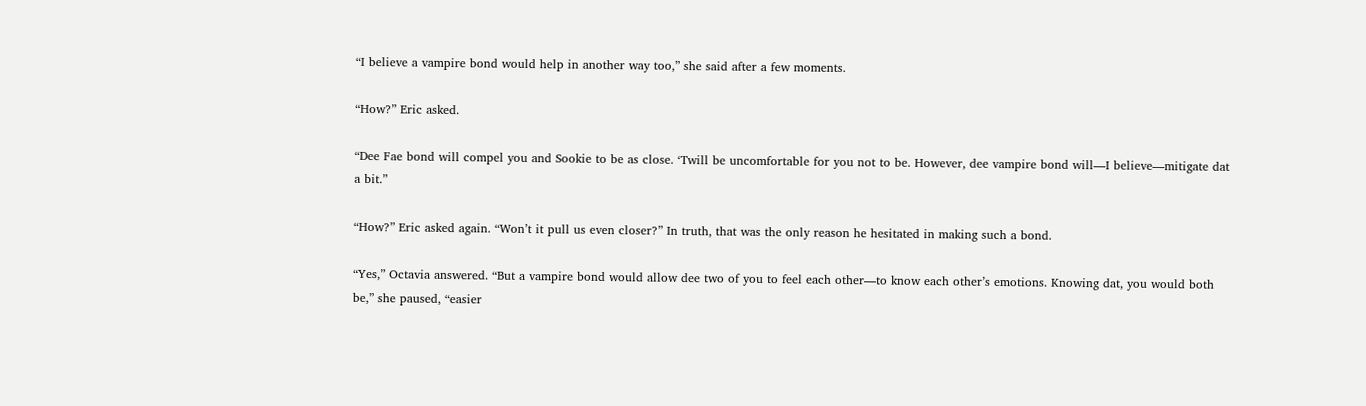“I believe a vampire bond would help in another way too,” she said after a few moments.

“How?” Eric asked.

“Dee Fae bond will compel you and Sookie to be as close. ‘Twill be uncomfortable for you not to be. However, dee vampire bond will—I believe—mitigate dat a bit.”

“How?” Eric asked again. “Won’t it pull us even closer?” In truth, that was the only reason he hesitated in making such a bond.

“Yes,” Octavia answered. “But a vampire bond would allow dee two of you to feel each other—to know each other’s emotions. Knowing dat, you would both be,” she paused, “easier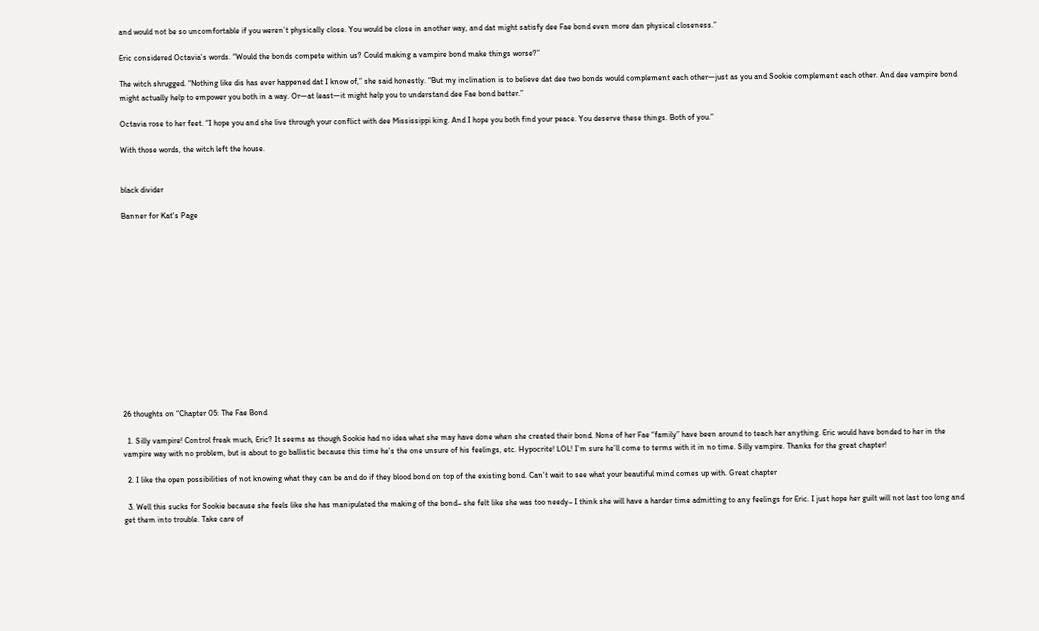and would not be so uncomfortable if you weren’t physically close. You would be close in another way, and dat might satisfy dee Fae bond even more dan physical closeness.”

Eric considered Octavia’s words. “Would the bonds compete within us? Could making a vampire bond make things worse?”

The witch shrugged. “Nothing like dis has ever happened dat I know of,” she said honestly. “But my inclination is to believe dat dee two bonds would complement each other—just as you and Sookie complement each other. And dee vampire bond might actually help to empower you both in a way. Or—at least—it might help you to understand dee Fae bond better.”

Octavia rose to her feet. “I hope you and she live through your conflict with dee Mississippi king. And I hope you both find your peace. You deserve these things. Both of you.”

With those words, the witch left the house.


black divider

Banner for Kat's Page














26 thoughts on “Chapter 05: The Fae Bond

  1. Silly vampire! Control freak much, Eric? It seems as though Sookie had no idea what she may have done when she created their bond. None of her Fae “family” have been around to teach her anything. Eric would have bonded to her in the vampire way with no problem, but is about to go ballistic because this time he’s the one unsure of his feelings, etc. Hypocrite! LOL! I’m sure he’ll come to terms with it in no time. Silly vampire. Thanks for the great chapter!

  2. I like the open possibilities of not knowing what they can be and do if they blood bond on top of the existing bond. Can’t wait to see what your beautiful mind comes up with. Great chapter

  3. Well this sucks for Sookie because she feels like she has manipulated the making of the bond– she felt like she was too needy– I think she will have a harder time admitting to any feelings for Eric. I just hope her guilt will not last too long and get them into trouble. Take care of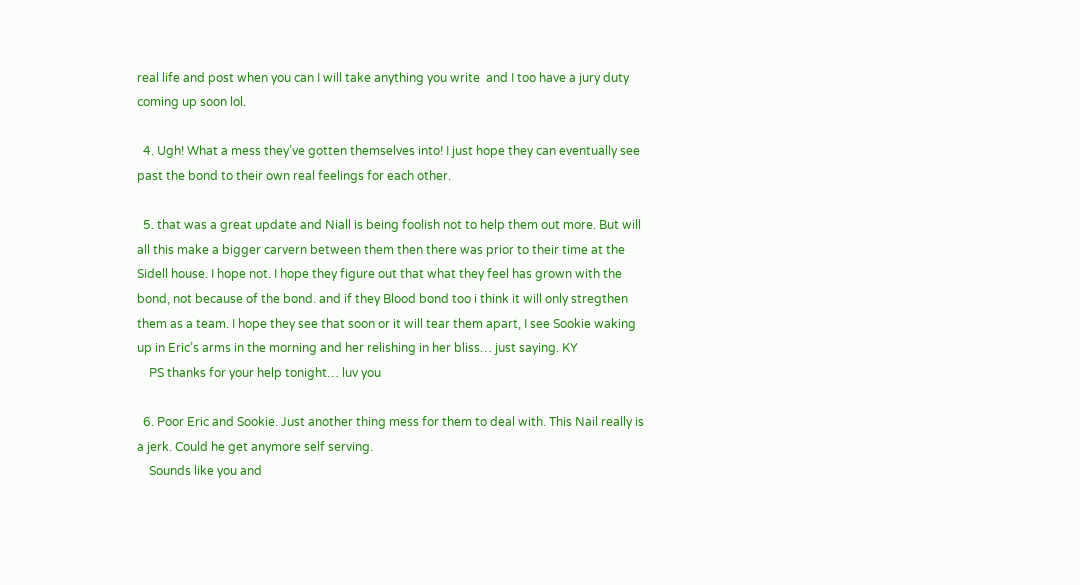real life and post when you can I will take anything you write  and I too have a jury duty coming up soon lol.

  4. Ugh! What a mess they’ve gotten themselves into! I just hope they can eventually see past the bond to their own real feelings for each other.

  5. that was a great update and Niall is being foolish not to help them out more. But will all this make a bigger carvern between them then there was prior to their time at the Sidell house. I hope not. I hope they figure out that what they feel has grown with the bond, not because of the bond. and if they Blood bond too i think it will only stregthen them as a team. I hope they see that soon or it will tear them apart, I see Sookie waking up in Eric’s arms in the morning and her relishing in her bliss… just saying. KY
    PS thanks for your help tonight… luv you

  6. Poor Eric and Sookie. Just another thing mess for them to deal with. This Nail really is a jerk. Could he get anymore self serving.
    Sounds like you and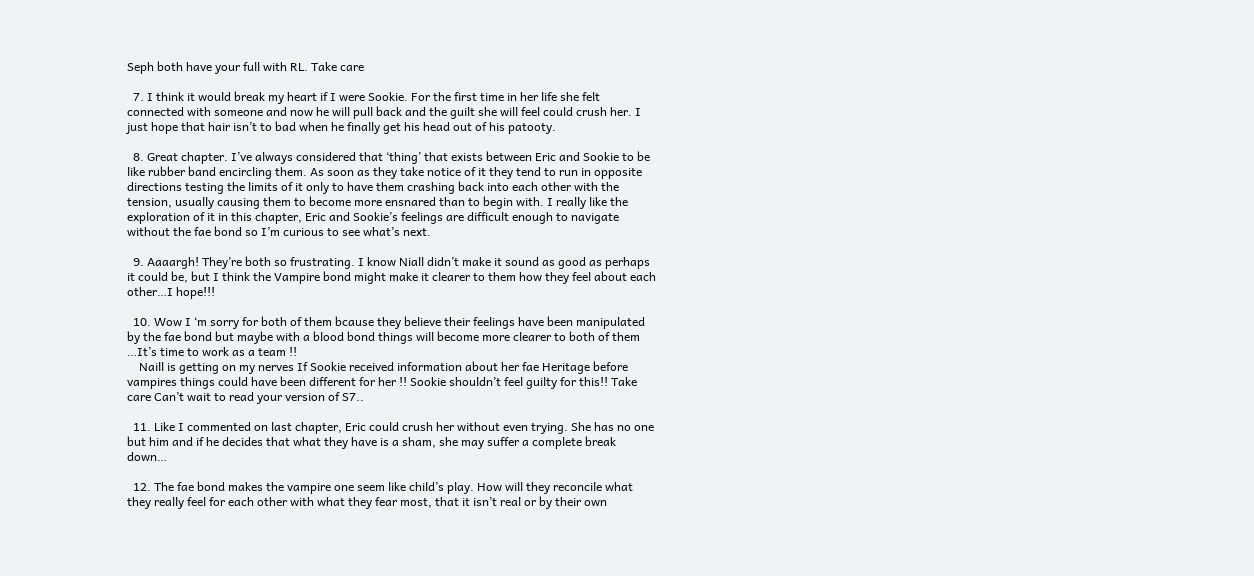Seph both have your full with RL. Take care

  7. I think it would break my heart if I were Sookie. For the first time in her life she felt connected with someone and now he will pull back and the guilt she will feel could crush her. I just hope that hair isn’t to bad when he finally get his head out of his patooty.

  8. Great chapter. I’ve always considered that ‘thing’ that exists between Eric and Sookie to be like rubber band encircling them. As soon as they take notice of it they tend to run in opposite directions testing the limits of it only to have them crashing back into each other with the tension, usually causing them to become more ensnared than to begin with. I really like the exploration of it in this chapter, Eric and Sookie’s feelings are difficult enough to navigate without the fae bond so I’m curious to see what’s next.

  9. Aaaargh! They’re both so frustrating. I know Niall didn’t make it sound as good as perhaps it could be, but I think the Vampire bond might make it clearer to them how they feel about each other…I hope!!!

  10. Wow I ‘m sorry for both of them bcause they believe their feelings have been manipulated by the fae bond but maybe with a blood bond things will become more clearer to both of them …It’s time to work as a team !!
    Naill is getting on my nerves If Sookie received information about her fae Heritage before vampires things could have been different for her !! Sookie shouldn’t feel guilty for this!! Take care Can’t wait to read your version of S7..

  11. Like I commented on last chapter, Eric could crush her without even trying. She has no one but him and if he decides that what they have is a sham, she may suffer a complete break down…

  12. The fae bond makes the vampire one seem like child’s play. How will they reconcile what they really feel for each other with what they fear most, that it isn’t real or by their own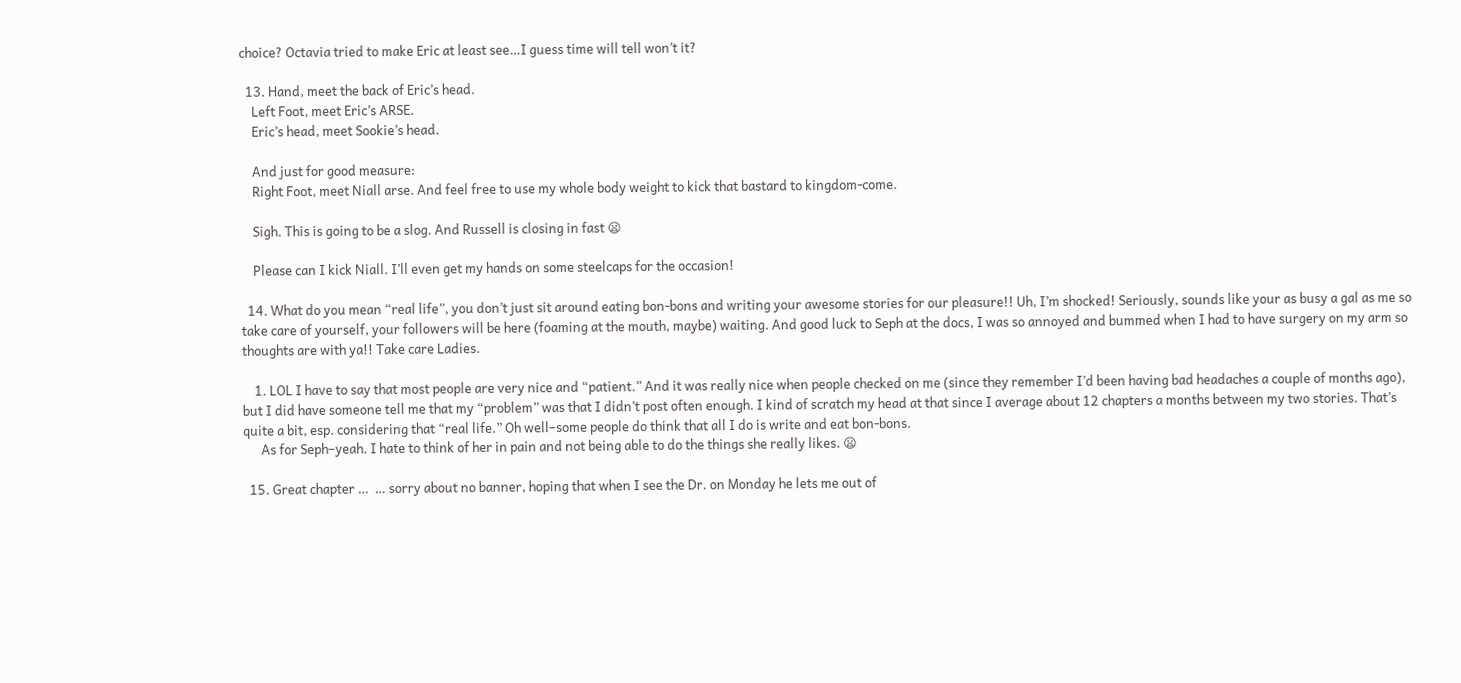choice? Octavia tried to make Eric at least see…I guess time will tell won’t it?

  13. Hand, meet the back of Eric’s head.
    Left Foot, meet Eric’s ARSE.
    Eric’s head, meet Sookie’s head.

    And just for good measure:
    Right Foot, meet Niall arse. And feel free to use my whole body weight to kick that bastard to kingdom-come.

    Sigh. This is going to be a slog. And Russell is closing in fast 😦

    Please can I kick Niall. I’ll even get my hands on some steelcaps for the occasion!

  14. What do you mean “real life”, you don’t just sit around eating bon-bons and writing your awesome stories for our pleasure!! Uh, I’m shocked! Seriously, sounds like your as busy a gal as me so take care of yourself, your followers will be here (foaming at the mouth, maybe) waiting. And good luck to Seph at the docs, I was so annoyed and bummed when I had to have surgery on my arm so thoughts are with ya!! Take care Ladies.

    1. LOL I have to say that most people are very nice and “patient.” And it was really nice when people checked on me (since they remember I’d been having bad headaches a couple of months ago), but I did have someone tell me that my “problem” was that I didn’t post often enough. I kind of scratch my head at that since I average about 12 chapters a months between my two stories. That’s quite a bit, esp. considering that “real life.” Oh well–some people do think that all I do is write and eat bon-bons.
      As for Seph–yeah. I hate to think of her in pain and not being able to do the things she really likes. 😦

  15. Great chapter …  … sorry about no banner, hoping that when I see the Dr. on Monday he lets me out of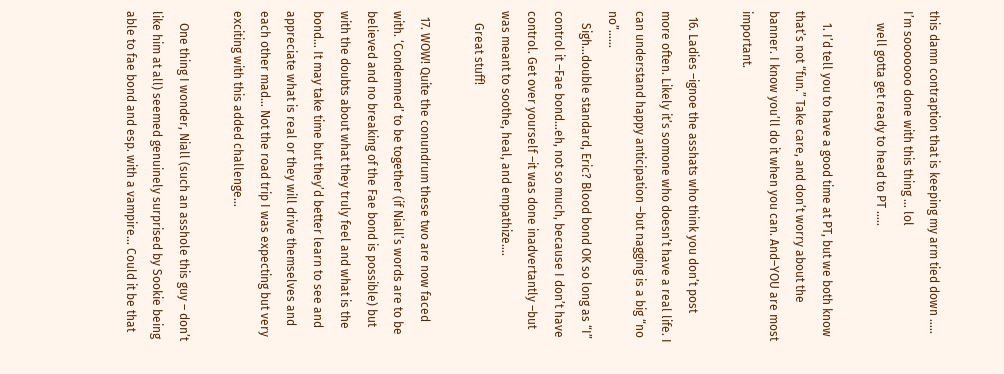this damn contraption that is keeping my arm tied down ….. I’m sooooooo done with this thing … lol
    well gotta get ready to head to PT …..

    1. I’d tell you to have a good time at PT, but we both know that’s not “fun.” Take care, and don’t worry about the banner. I know you’ll do it when you can. And–YOU are most important.

  16. Ladies –ignoe the asshats who think you don’t post more often. Likely it’s somone who doesn’t have a real life. I can understand happy anticipation –but nagging is a big “no no”……
    Sigh…double standard, Eric? Blood bond OK so long as “I” control it –Fae bond…eh, not so much, because I don’t have control. Get over yourself –it was done inadvertantly –but was meant to soothe, heal, and empathize….
    Great stuff!

  17. WOW! Quite the conundrum these two are now faced with. ‘Condemned’ to be together (if Niall’s words are to be believed and no breaking of the Fae bond is possible) but with the doubts about what they truly feel and what is the bond… It may take time but they’d better learn to see and appreciate what is real or they will drive themselves and each other mad… Not the road trip I was expecting but very exciting with this added challenge…

    One thing I wonder, Niall (such an asshole this guy – don’t like him at all) seemed genuinely surprised by Sookie being able to fae bond and esp. with a vampire… Could it be that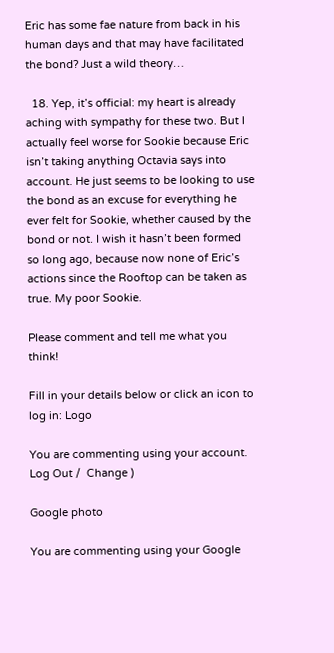Eric has some fae nature from back in his human days and that may have facilitated the bond? Just a wild theory…

  18. Yep, it’s official: my heart is already aching with sympathy for these two. But I actually feel worse for Sookie because Eric isn’t taking anything Octavia says into account. He just seems to be looking to use the bond as an excuse for everything he ever felt for Sookie, whether caused by the bond or not. I wish it hasn’t been formed so long ago, because now none of Eric’s actions since the Rooftop can be taken as true. My poor Sookie.

Please comment and tell me what you think!

Fill in your details below or click an icon to log in: Logo

You are commenting using your account. Log Out /  Change )

Google photo

You are commenting using your Google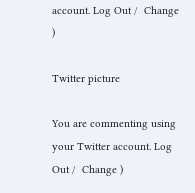account. Log Out /  Change )

Twitter picture

You are commenting using your Twitter account. Log Out /  Change )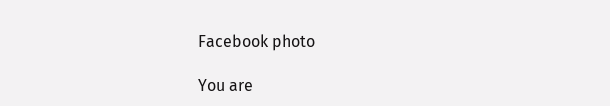Facebook photo

You are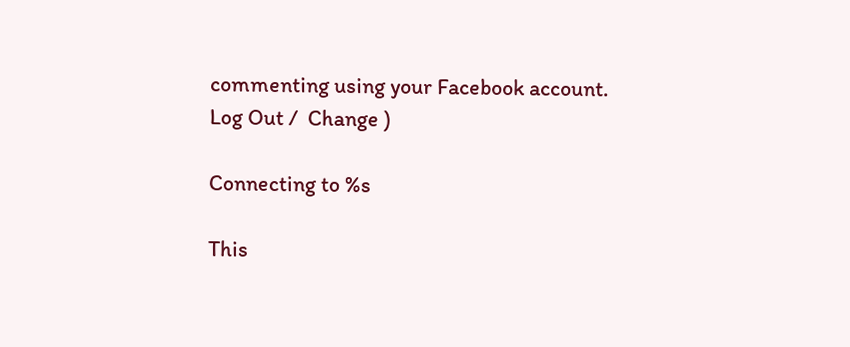commenting using your Facebook account. Log Out /  Change )

Connecting to %s

This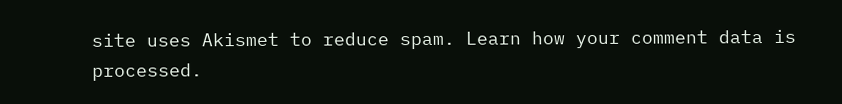site uses Akismet to reduce spam. Learn how your comment data is processed.